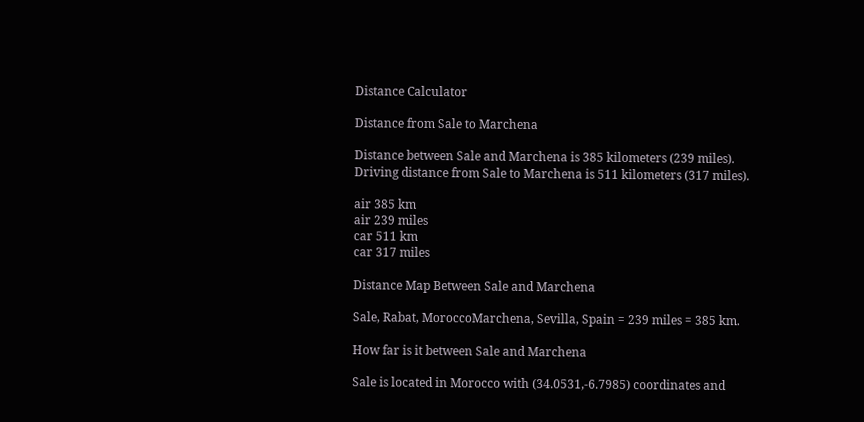Distance Calculator

Distance from Sale to Marchena

Distance between Sale and Marchena is 385 kilometers (239 miles).
Driving distance from Sale to Marchena is 511 kilometers (317 miles).

air 385 km
air 239 miles
car 511 km
car 317 miles

Distance Map Between Sale and Marchena

Sale, Rabat, MoroccoMarchena, Sevilla, Spain = 239 miles = 385 km.

How far is it between Sale and Marchena

Sale is located in Morocco with (34.0531,-6.7985) coordinates and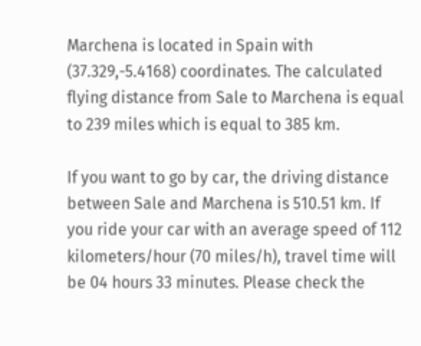Marchena is located in Spain with (37.329,-5.4168) coordinates. The calculated flying distance from Sale to Marchena is equal to 239 miles which is equal to 385 km.

If you want to go by car, the driving distance between Sale and Marchena is 510.51 km. If you ride your car with an average speed of 112 kilometers/hour (70 miles/h), travel time will be 04 hours 33 minutes. Please check the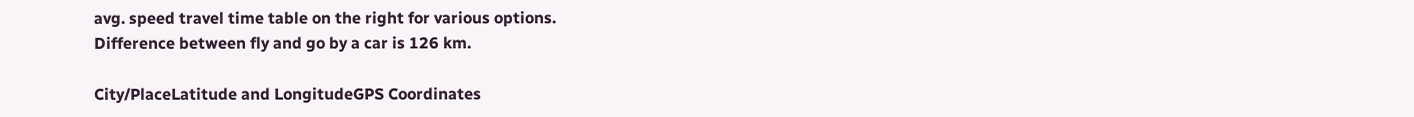avg. speed travel time table on the right for various options.
Difference between fly and go by a car is 126 km.

City/PlaceLatitude and LongitudeGPS Coordinates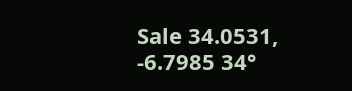Sale 34.0531, -6.7985 34°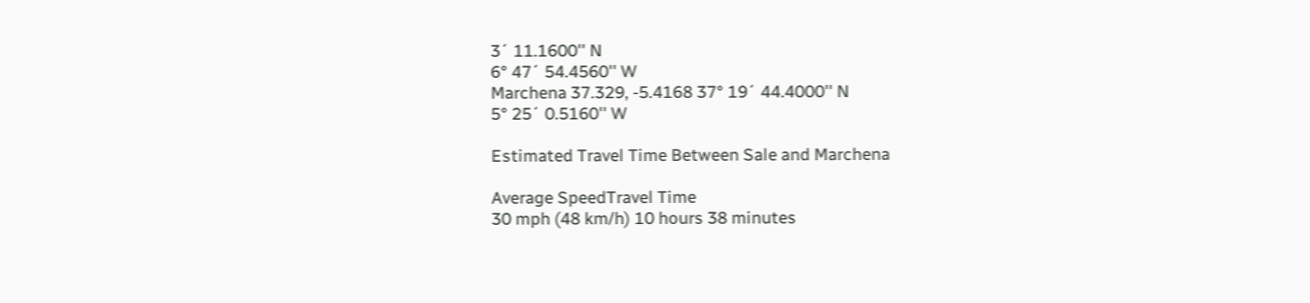3´ 11.1600'' N
6° 47´ 54.4560'' W
Marchena 37.329, -5.4168 37° 19´ 44.4000'' N
5° 25´ 0.5160'' W

Estimated Travel Time Between Sale and Marchena

Average SpeedTravel Time
30 mph (48 km/h) 10 hours 38 minutes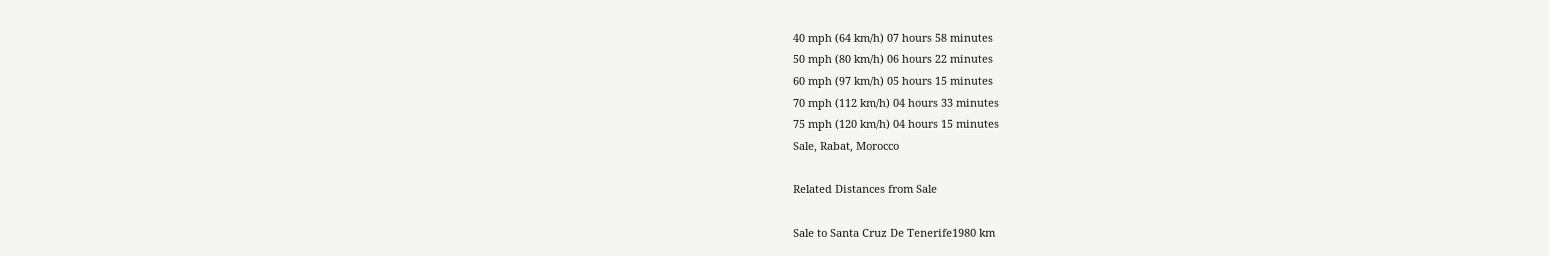40 mph (64 km/h) 07 hours 58 minutes
50 mph (80 km/h) 06 hours 22 minutes
60 mph (97 km/h) 05 hours 15 minutes
70 mph (112 km/h) 04 hours 33 minutes
75 mph (120 km/h) 04 hours 15 minutes
Sale, Rabat, Morocco

Related Distances from Sale

Sale to Santa Cruz De Tenerife1980 km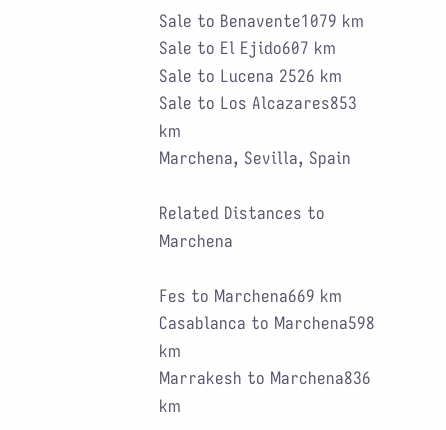Sale to Benavente1079 km
Sale to El Ejido607 km
Sale to Lucena 2526 km
Sale to Los Alcazares853 km
Marchena, Sevilla, Spain

Related Distances to Marchena

Fes to Marchena669 km
Casablanca to Marchena598 km
Marrakesh to Marchena836 km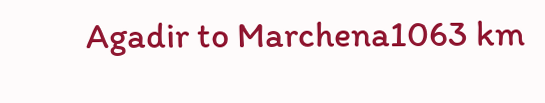Agadir to Marchena1063 km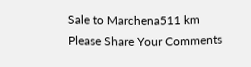Sale to Marchena511 km
Please Share Your Comments